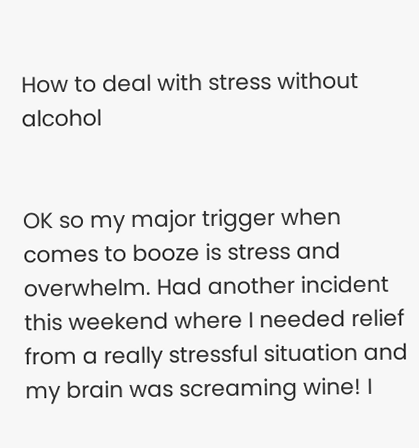How to deal with stress without alcohol


OK so my major trigger when comes to booze is stress and overwhelm. Had another incident this weekend where I needed relief from a really stressful situation and my brain was screaming wine! I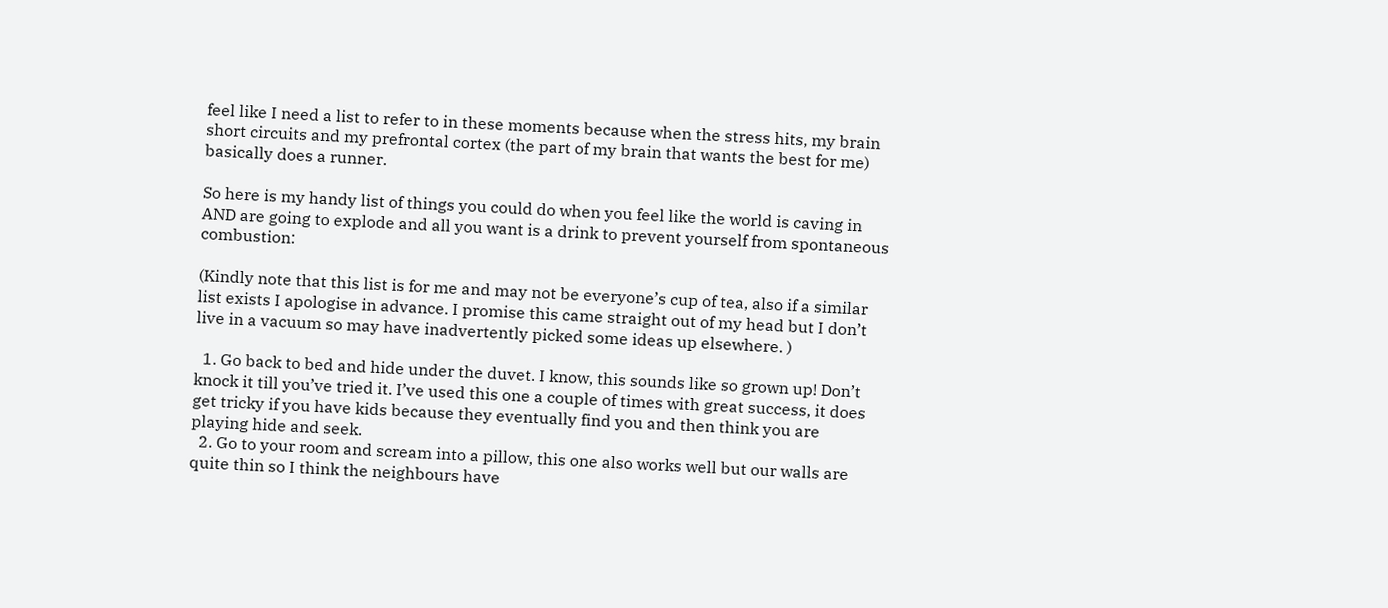feel like I need a list to refer to in these moments because when the stress hits, my brain short circuits and my prefrontal cortex (the part of my brain that wants the best for me) basically does a runner.

So here is my handy list of things you could do when you feel like the world is caving in AND are going to explode and all you want is a drink to prevent yourself from spontaneous combustion:

(Kindly note that this list is for me and may not be everyone’s cup of tea, also if a similar list exists I apologise in advance. I promise this came straight out of my head but I don’t live in a vacuum so may have inadvertently picked some ideas up elsewhere. )

  1. Go back to bed and hide under the duvet. I know, this sounds like so grown up! Don’t knock it till you’ve tried it. I’ve used this one a couple of times with great success, it does get tricky if you have kids because they eventually find you and then think you are playing hide and seek.
  2. Go to your room and scream into a pillow, this one also works well but our walls are quite thin so I think the neighbours have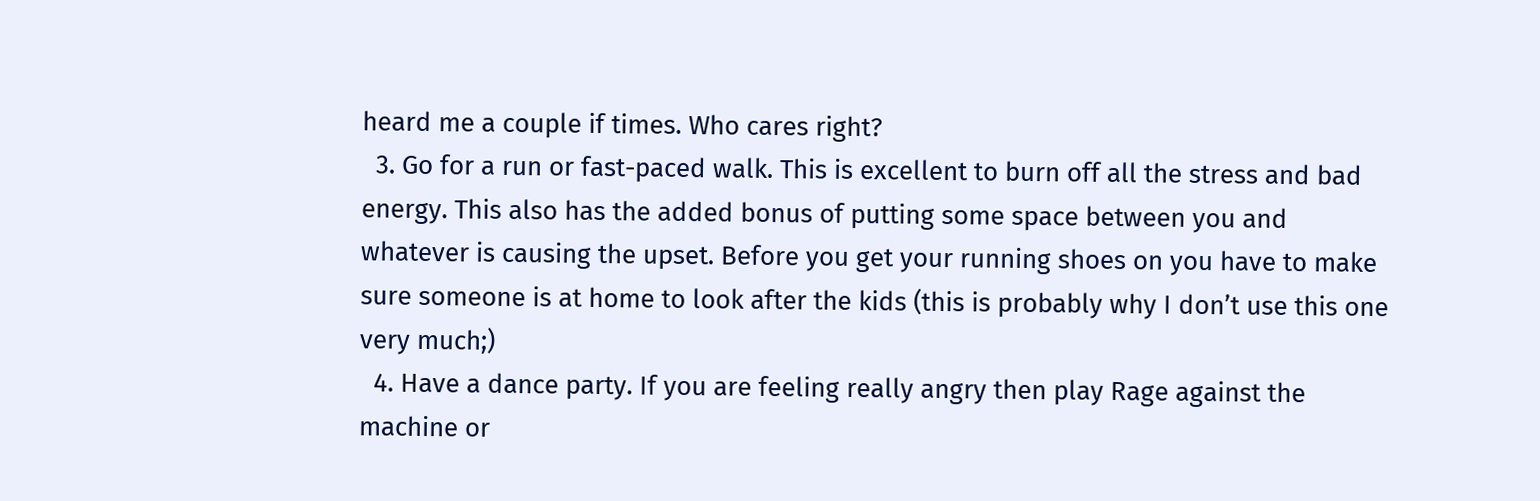heard me a couple if times. Who cares right?
  3. Go for a run or fast-paced walk. This is excellent to burn off all the stress and bad energy. This also has the added bonus of putting some space between you and whatever is causing the upset. Before you get your running shoes on you have to make sure someone is at home to look after the kids (this is probably why I don’t use this one very much;)
  4. Have a dance party. If you are feeling really angry then play Rage against the machine or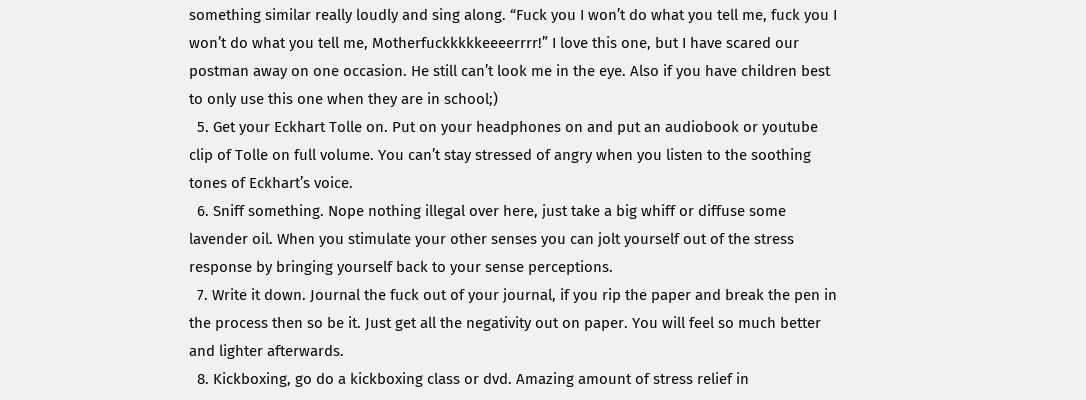something similar really loudly and sing along. “Fuck you I won’t do what you tell me, fuck you I won’t do what you tell me, Motherfuckkkkkeeeerrrr!” I love this one, but I have scared our postman away on one occasion. He still can’t look me in the eye. Also if you have children best to only use this one when they are in school;)
  5. Get your Eckhart Tolle on. Put on your headphones on and put an audiobook or youtube clip of Tolle on full volume. You can’t stay stressed of angry when you listen to the soothing tones of Eckhart’s voice.
  6. Sniff something. Nope nothing illegal over here, just take a big whiff or diffuse some lavender oil. When you stimulate your other senses you can jolt yourself out of the stress response by bringing yourself back to your sense perceptions.
  7. Write it down. Journal the fuck out of your journal, if you rip the paper and break the pen in the process then so be it. Just get all the negativity out on paper. You will feel so much better and lighter afterwards.
  8. Kickboxing, go do a kickboxing class or dvd. Amazing amount of stress relief in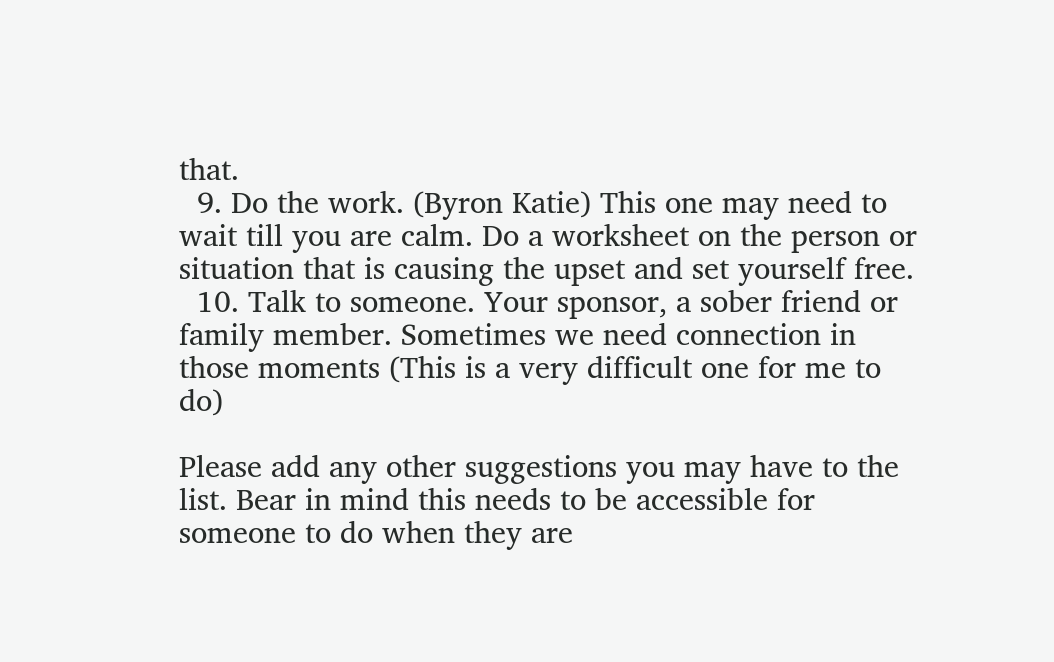that.
  9. Do the work. (Byron Katie) This one may need to wait till you are calm. Do a worksheet on the person or situation that is causing the upset and set yourself free.
  10. Talk to someone. Your sponsor, a sober friend or family member. Sometimes we need connection in those moments (This is a very difficult one for me to do)

Please add any other suggestions you may have to the list. Bear in mind this needs to be accessible for someone to do when they are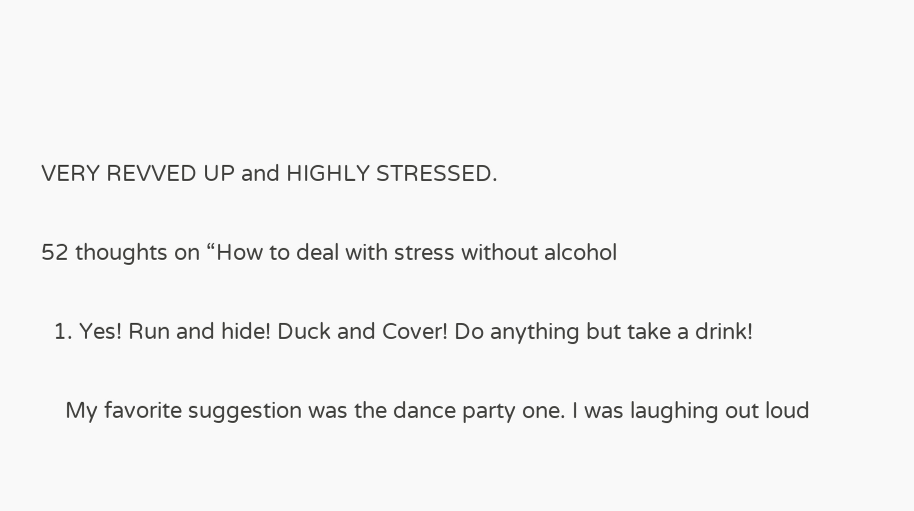VERY REVVED UP and HIGHLY STRESSED.

52 thoughts on “How to deal with stress without alcohol

  1. Yes! Run and hide! Duck and Cover! Do anything but take a drink!

    My favorite suggestion was the dance party one. I was laughing out loud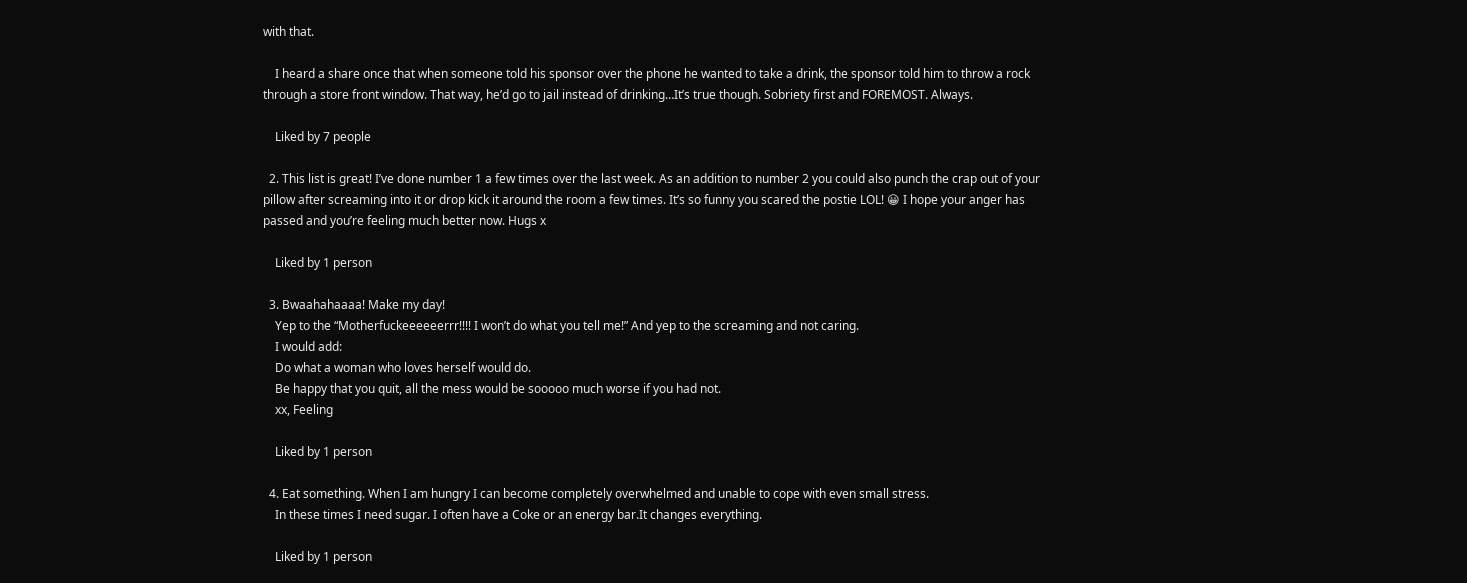with that.

    I heard a share once that when someone told his sponsor over the phone he wanted to take a drink, the sponsor told him to throw a rock through a store front window. That way, he’d go to jail instead of drinking…It’s true though. Sobriety first and FOREMOST. Always.

    Liked by 7 people

  2. This list is great! I’ve done number 1 a few times over the last week. As an addition to number 2 you could also punch the crap out of your pillow after screaming into it or drop kick it around the room a few times. It’s so funny you scared the postie LOL! 😀 I hope your anger has passed and you’re feeling much better now. Hugs x

    Liked by 1 person

  3. Bwaahahaaaa! Make my day!
    Yep to the “Motherfuckeeeeeerrr!!!! I won’t do what you tell me!” And yep to the screaming and not caring.
    I would add:
    Do what a woman who loves herself would do.
    Be happy that you quit, all the mess would be sooooo much worse if you had not.
    xx, Feeling

    Liked by 1 person

  4. Eat something. When I am hungry I can become completely overwhelmed and unable to cope with even small stress.
    In these times I need sugar. I often have a Coke or an energy bar.It changes everything.

    Liked by 1 person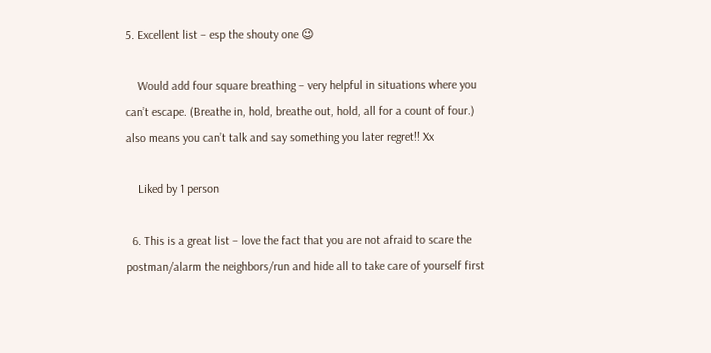5. Excellent list – esp the shouty one 😉

    Would add four square breathing – very helpful in situations where you can’t escape. (Breathe in, hold, breathe out, hold, all for a count of four.) also means you can’t talk and say something you later regret!! Xx

    Liked by 1 person

  6. This is a great list – love the fact that you are not afraid to scare the postman/alarm the neighbors/run and hide all to take care of yourself first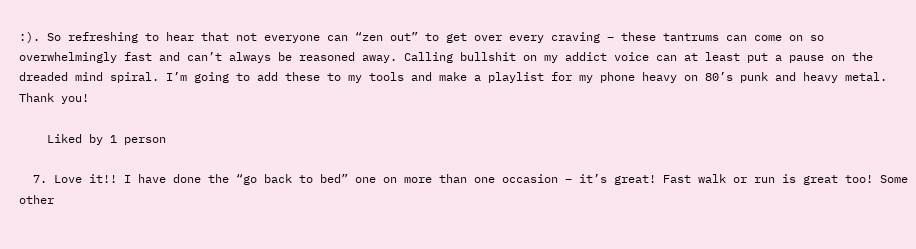:). So refreshing to hear that not everyone can “zen out” to get over every craving – these tantrums can come on so overwhelmingly fast and can’t always be reasoned away. Calling bullshit on my addict voice can at least put a pause on the dreaded mind spiral. I’m going to add these to my tools and make a playlist for my phone heavy on 80’s punk and heavy metal. Thank you!

    Liked by 1 person

  7. Love it!! I have done the “go back to bed” one on more than one occasion – it’s great! Fast walk or run is great too! Some other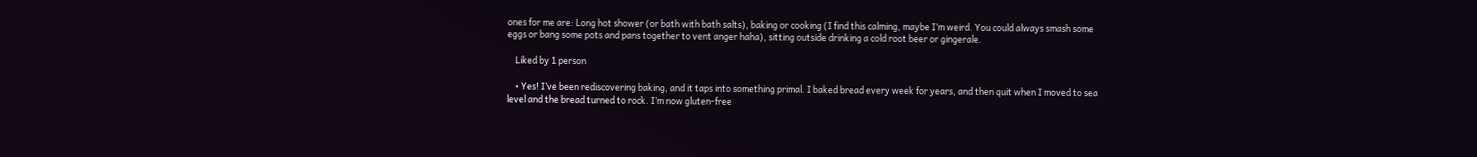ones for me are: Long hot shower (or bath with bath salts), baking or cooking (I find this calming, maybe I’m weird. You could always smash some eggs or bang some pots and pans together to vent anger haha), sitting outside drinking a cold root beer or gingerale.

    Liked by 1 person

    • Yes! I’ve been rediscovering baking, and it taps into something primal. I baked bread every week for years, and then quit when I moved to sea level and the bread turned to rock. I’m now gluten-free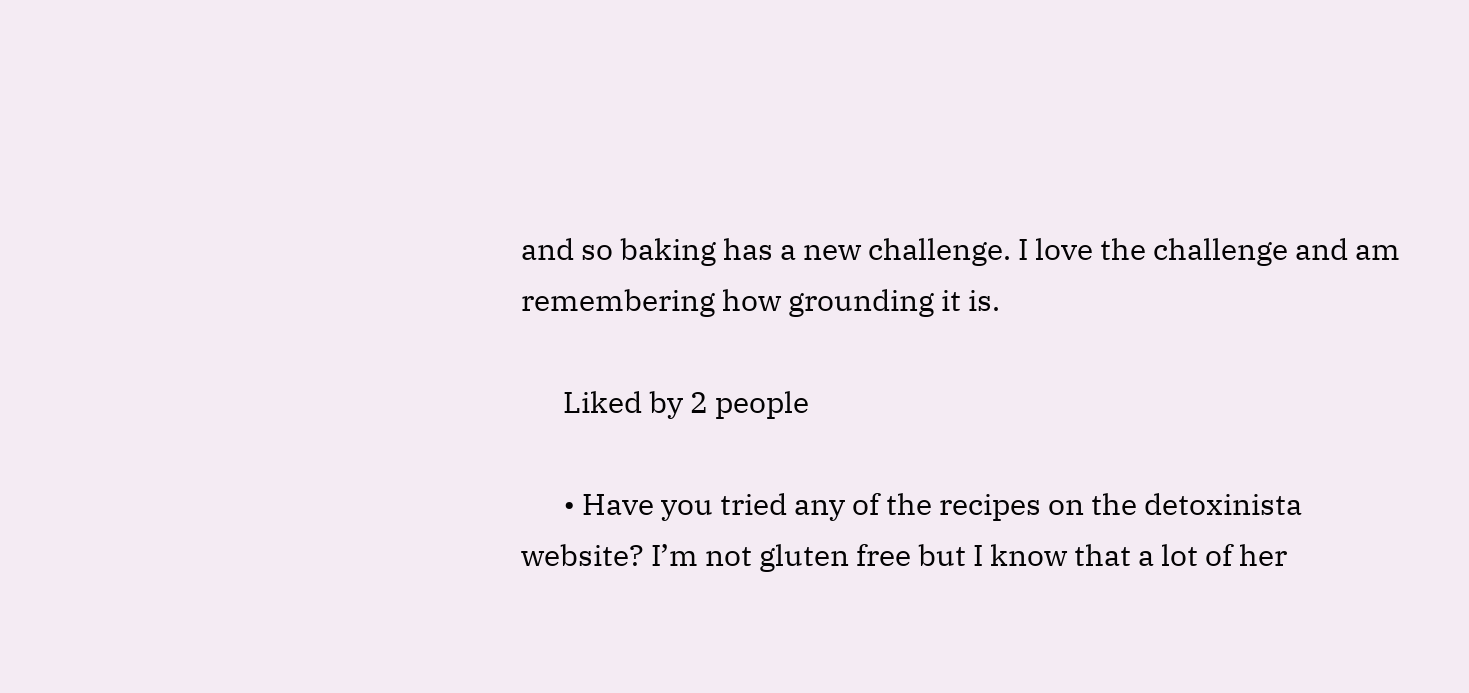and so baking has a new challenge. I love the challenge and am remembering how grounding it is.

      Liked by 2 people

      • Have you tried any of the recipes on the detoxinista website? I’m not gluten free but I know that a lot of her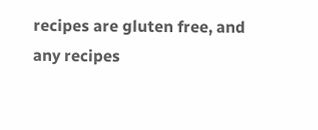recipes are gluten free, and any recipes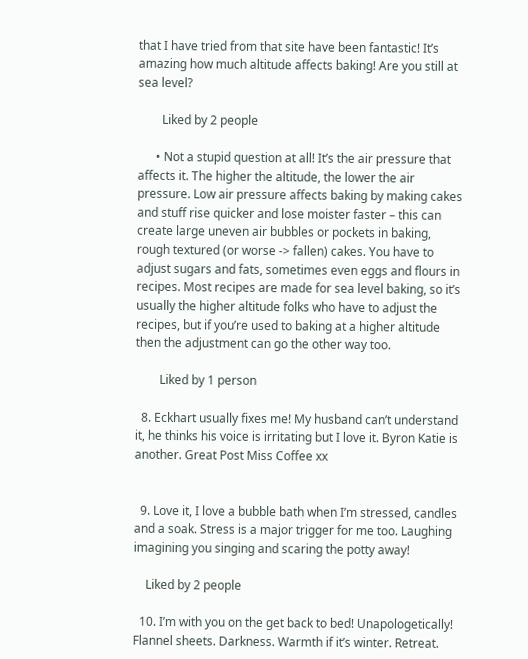that I have tried from that site have been fantastic! It’s amazing how much altitude affects baking! Are you still at sea level?

        Liked by 2 people

      • Not a stupid question at all! It’s the air pressure that affects it. The higher the altitude, the lower the air pressure. Low air pressure affects baking by making cakes and stuff rise quicker and lose moister faster – this can create large uneven air bubbles or pockets in baking, rough textured (or worse -> fallen) cakes. You have to adjust sugars and fats, sometimes even eggs and flours in recipes. Most recipes are made for sea level baking, so it’s usually the higher altitude folks who have to adjust the recipes, but if you’re used to baking at a higher altitude then the adjustment can go the other way too.

        Liked by 1 person

  8. Eckhart usually fixes me! My husband can’t understand it, he thinks his voice is irritating but I love it. Byron Katie is another. Great Post Miss Coffee xx


  9. Love it, I love a bubble bath when I’m stressed, candles and a soak. Stress is a major trigger for me too. Laughing imagining you singing and scaring the potty away!

    Liked by 2 people

  10. I’m with you on the get back to bed! Unapologetically! Flannel sheets. Darkness. Warmth if it’s winter. Retreat.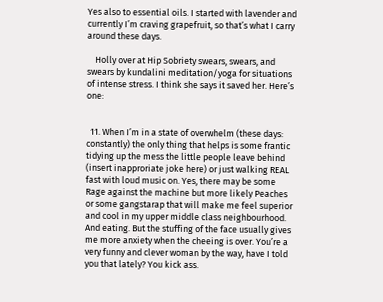Yes also to essential oils. I started with lavender and currently I’m craving grapefruit, so that’s what I carry around these days.

    Holly over at Hip Sobriety swears, swears, and swears by kundalini meditation/yoga for situations of intense stress. I think she says it saved her. Here’s one:


  11. When I’m in a state of overwhelm (these days: constantly) the only thing that helps is some frantic tidying up the mess the little people leave behind (insert inapproriate joke here) or just walking REAL fast with loud music on. Yes, there may be some Rage against the machine but more likely Peaches or some gangstarap that will make me feel superior and cool in my upper middle class neighbourhood. And eating. But the stuffing of the face usually gives me more anxiety when the cheeing is over. You’re a very funny and clever woman by the way, have I told you that lately? You kick ass.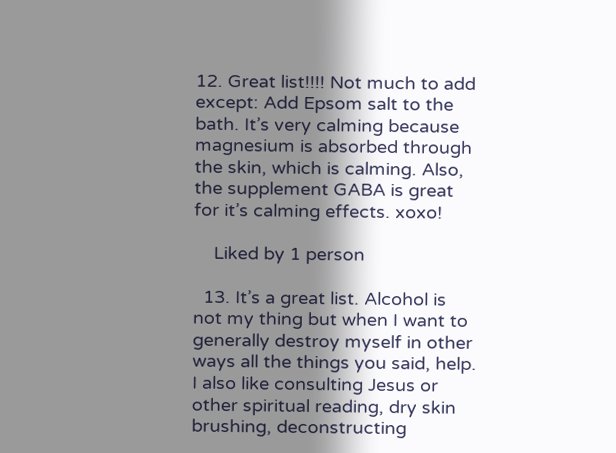12. Great list!!!! Not much to add except: Add Epsom salt to the bath. It’s very calming because magnesium is absorbed through the skin, which is calming. Also, the supplement GABA is great for it’s calming effects. xoxo!

    Liked by 1 person

  13. It’s a great list. Alcohol is not my thing but when I want to generally destroy myself in other ways all the things you said, help. I also like consulting Jesus or other spiritual reading, dry skin brushing, deconstructing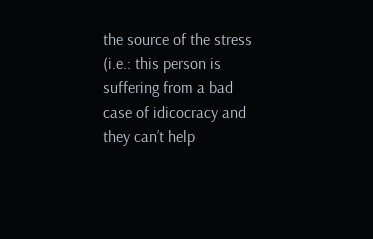the source of the stress (i.e.: this person is suffering from a bad case of idicocracy and they can’t help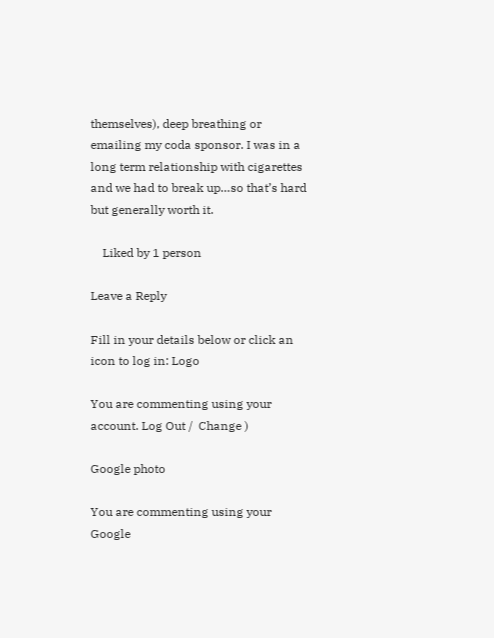themselves), deep breathing or emailing my coda sponsor. I was in a long term relationship with cigarettes and we had to break up…so that’s hard but generally worth it.

    Liked by 1 person

Leave a Reply

Fill in your details below or click an icon to log in: Logo

You are commenting using your account. Log Out /  Change )

Google photo

You are commenting using your Google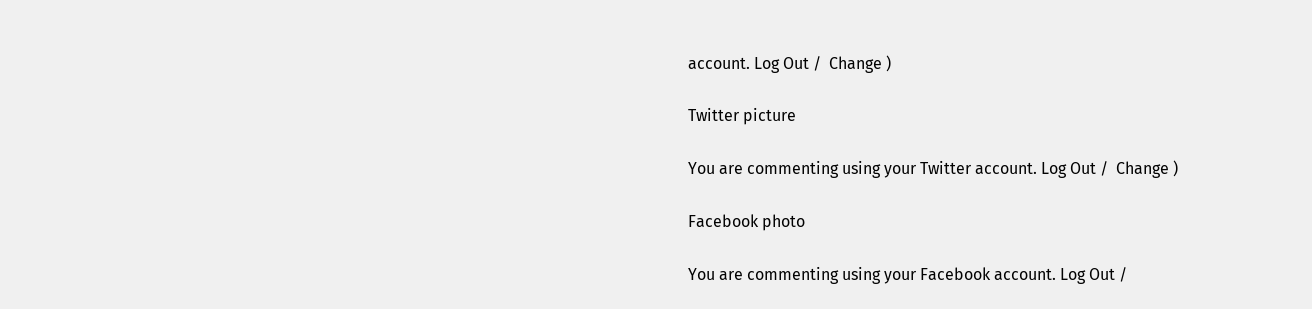account. Log Out /  Change )

Twitter picture

You are commenting using your Twitter account. Log Out /  Change )

Facebook photo

You are commenting using your Facebook account. Log Out /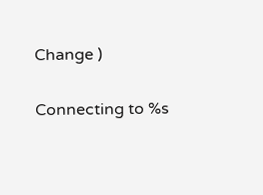Change )

Connecting to %s